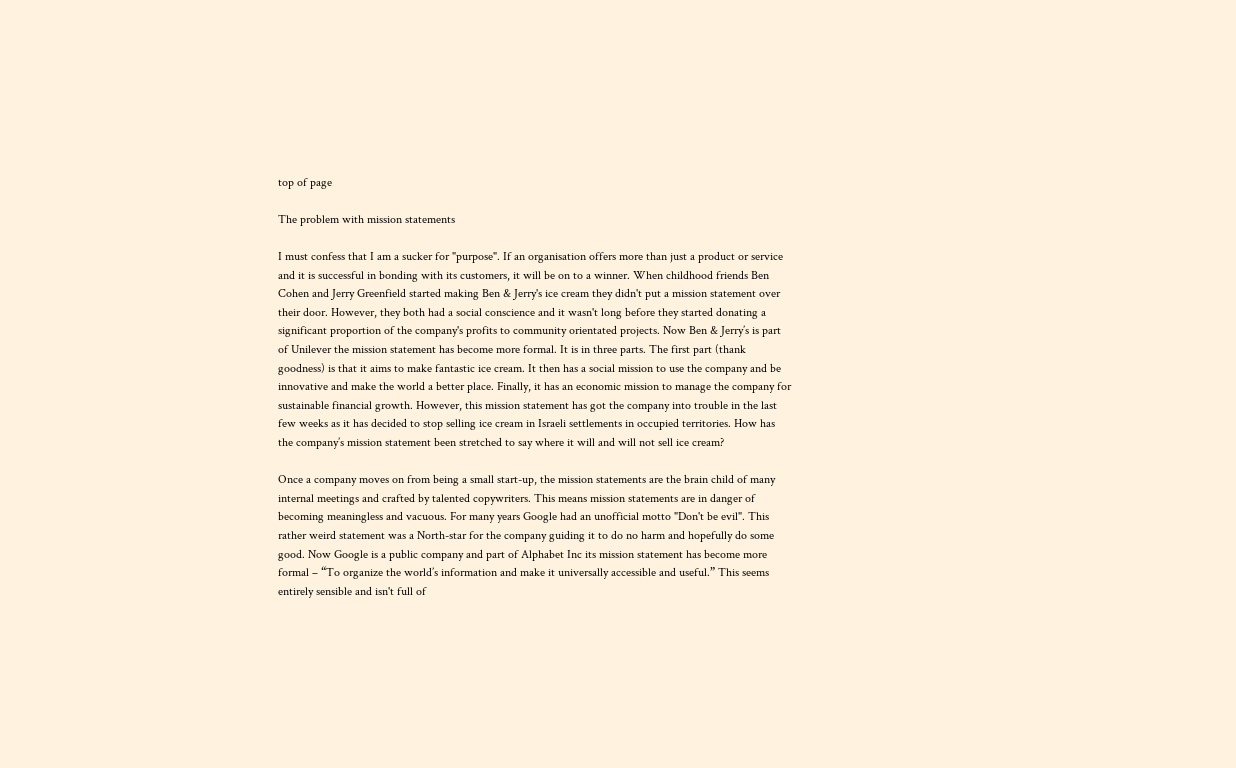top of page

The problem with mission statements

I must confess that I am a sucker for "purpose". If an organisation offers more than just a product or service and it is successful in bonding with its customers, it will be on to a winner. When childhood friends Ben Cohen and Jerry Greenfield started making Ben & Jerry's ice cream they didn't put a mission statement over their door. However, they both had a social conscience and it wasn't long before they started donating a significant proportion of the company's profits to community orientated projects. Now Ben & Jerry’s is part of Unilever the mission statement has become more formal. It is in three parts. The first part (thank goodness) is that it aims to make fantastic ice cream. It then has a social mission to use the company and be innovative and make the world a better place. Finally, it has an economic mission to manage the company for sustainable financial growth. However, this mission statement has got the company into trouble in the last few weeks as it has decided to stop selling ice cream in Israeli settlements in occupied territories. How has the company’s mission statement been stretched to say where it will and will not sell ice cream?

Once a company moves on from being a small start-up, the mission statements are the brain child of many internal meetings and crafted by talented copywriters. This means mission statements are in danger of becoming meaningless and vacuous. For many years Google had an unofficial motto "Don't be evil". This rather weird statement was a North-star for the company guiding it to do no harm and hopefully do some good. Now Google is a public company and part of Alphabet Inc its mission statement has become more formal – “To organize the world’s information and make it universally accessible and useful.” This seems entirely sensible and isn't full of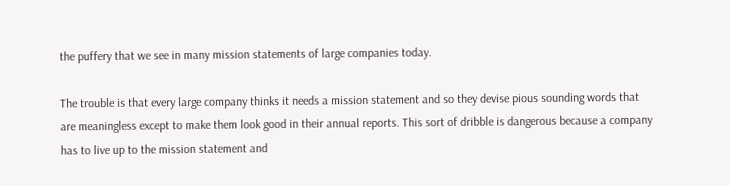the puffery that we see in many mission statements of large companies today.

The trouble is that every large company thinks it needs a mission statement and so they devise pious sounding words that are meaningless except to make them look good in their annual reports. This sort of dribble is dangerous because a company has to live up to the mission statement and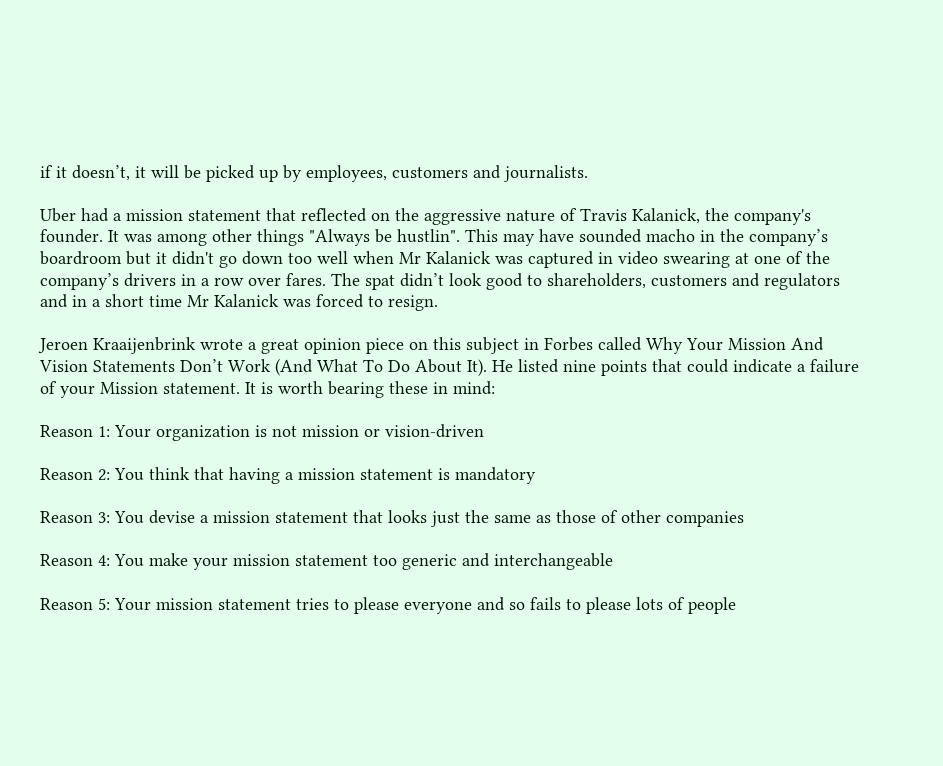if it doesn’t, it will be picked up by employees, customers and journalists.

Uber had a mission statement that reflected on the aggressive nature of Travis Kalanick, the company's founder. It was among other things "Always be hustlin". This may have sounded macho in the company’s boardroom but it didn't go down too well when Mr Kalanick was captured in video swearing at one of the company’s drivers in a row over fares. The spat didn’t look good to shareholders, customers and regulators and in a short time Mr Kalanick was forced to resign.

Jeroen Kraaijenbrink wrote a great opinion piece on this subject in Forbes called Why Your Mission And Vision Statements Don’t Work (And What To Do About It). He listed nine points that could indicate a failure of your Mission statement. It is worth bearing these in mind:

Reason 1: Your organization is not mission or vision-driven

Reason 2: You think that having a mission statement is mandatory

Reason 3: You devise a mission statement that looks just the same as those of other companies

Reason 4: You make your mission statement too generic and interchangeable

Reason 5: Your mission statement tries to please everyone and so fails to please lots of people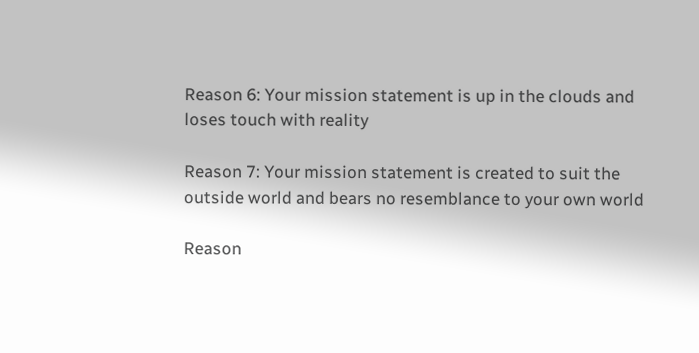Reason 6: Your mission statement is up in the clouds and loses touch with reality

Reason 7: Your mission statement is created to suit the outside world and bears no resemblance to your own world

Reason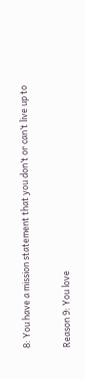8: You have a mission statement that you don’t or can’t live up to

Reason 9: You love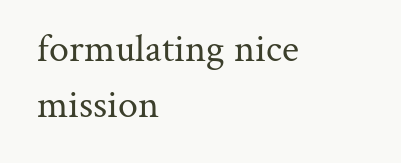formulating nice mission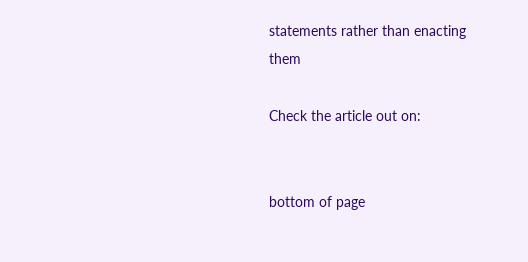statements rather than enacting them

Check the article out on:


bottom of page